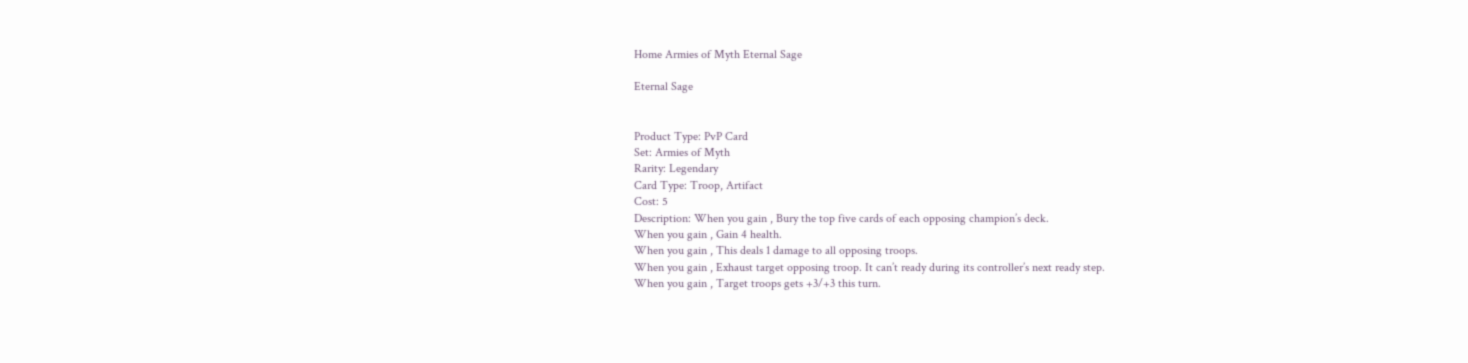Home Armies of Myth Eternal Sage

Eternal Sage


Product Type: PvP Card
Set: Armies of Myth
Rarity: Legendary
Card Type: Troop, Artifact
Cost: 5
Description: When you gain , Bury the top five cards of each opposing champion’s deck.
When you gain , Gain 4 health.
When you gain , This deals 1 damage to all opposing troops.
When you gain , Exhaust target opposing troop. It can’t ready during its controller’s next ready step.
When you gain , Target troops gets +3/+3 this turn.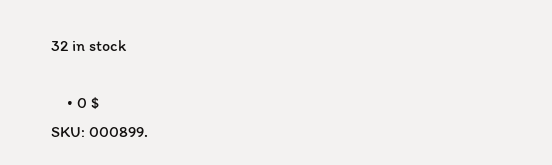32 in stock

    • 0 $
SKU: 000899.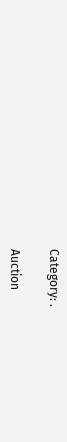Category: .

Auction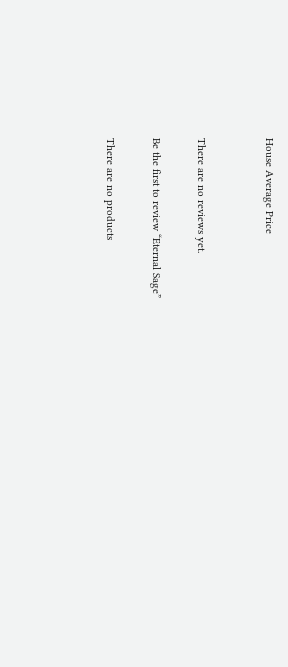House Average Price


There are no reviews yet.

Be the first to review “Eternal Sage”

There are no products